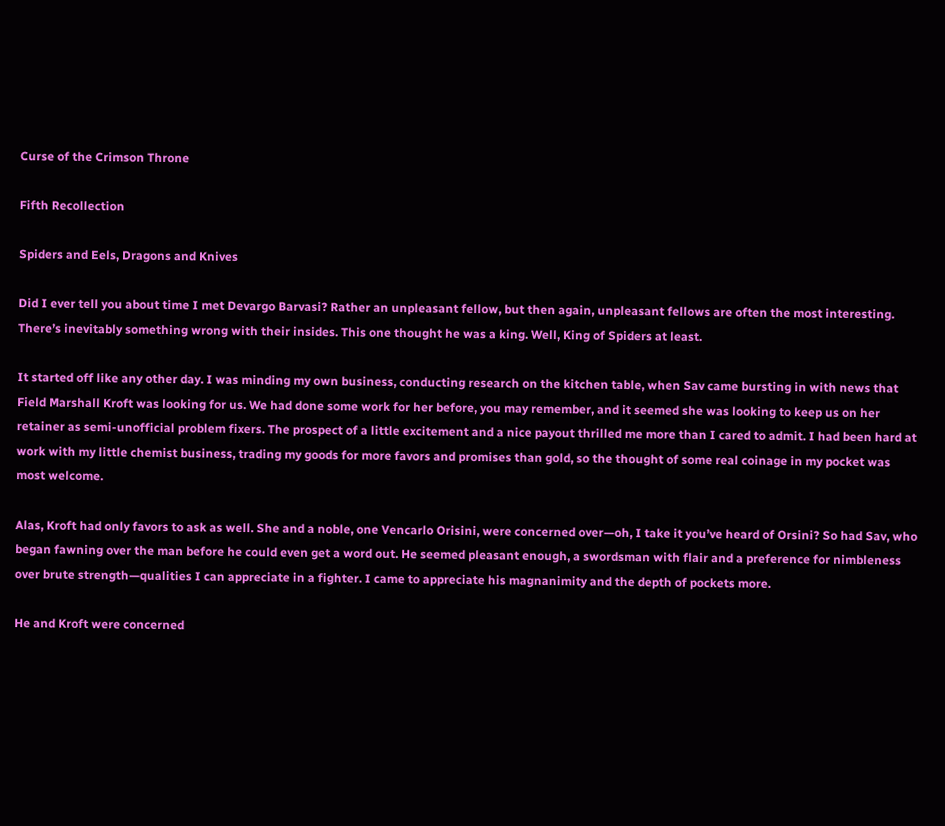Curse of the Crimson Throne

Fifth Recollection

Spiders and Eels, Dragons and Knives

Did I ever tell you about time I met Devargo Barvasi? Rather an unpleasant fellow, but then again, unpleasant fellows are often the most interesting. There’s inevitably something wrong with their insides. This one thought he was a king. Well, King of Spiders at least.

It started off like any other day. I was minding my own business, conducting research on the kitchen table, when Sav came bursting in with news that Field Marshall Kroft was looking for us. We had done some work for her before, you may remember, and it seemed she was looking to keep us on her retainer as semi-unofficial problem fixers. The prospect of a little excitement and a nice payout thrilled me more than I cared to admit. I had been hard at work with my little chemist business, trading my goods for more favors and promises than gold, so the thought of some real coinage in my pocket was most welcome.

Alas, Kroft had only favors to ask as well. She and a noble, one Vencarlo Orisini, were concerned over—oh, I take it you’ve heard of Orsini? So had Sav, who began fawning over the man before he could even get a word out. He seemed pleasant enough, a swordsman with flair and a preference for nimbleness over brute strength—qualities I can appreciate in a fighter. I came to appreciate his magnanimity and the depth of pockets more.

He and Kroft were concerned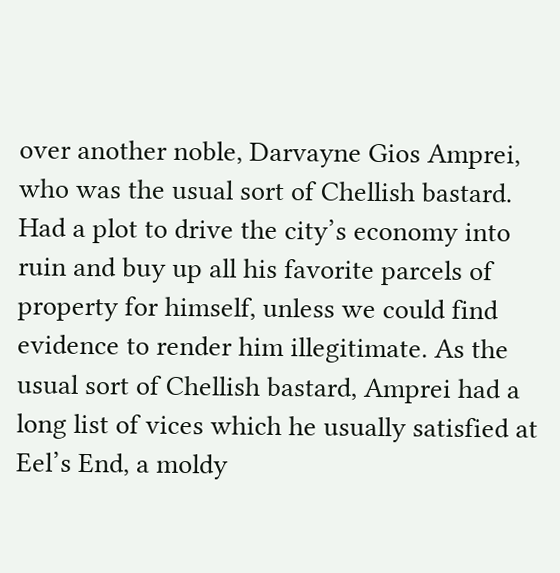over another noble, Darvayne Gios Amprei, who was the usual sort of Chellish bastard. Had a plot to drive the city’s economy into ruin and buy up all his favorite parcels of property for himself, unless we could find evidence to render him illegitimate. As the usual sort of Chellish bastard, Amprei had a long list of vices which he usually satisfied at Eel’s End, a moldy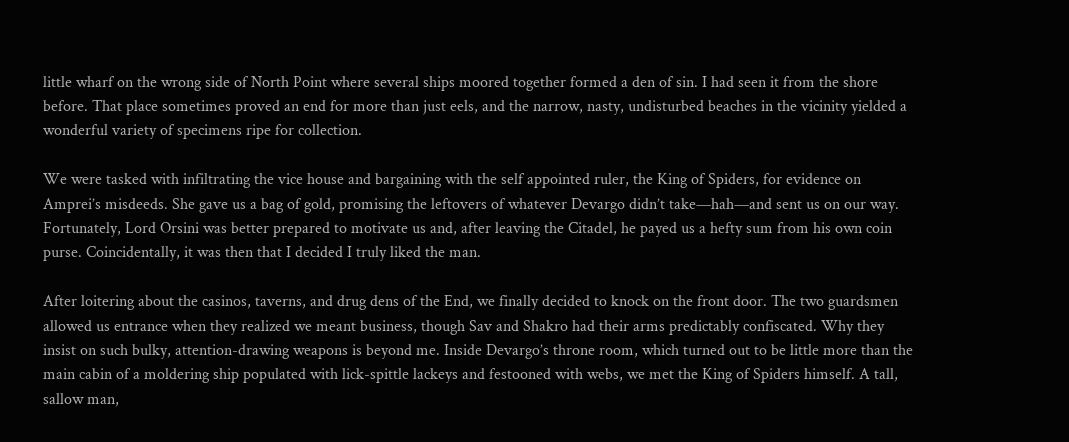little wharf on the wrong side of North Point where several ships moored together formed a den of sin. I had seen it from the shore before. That place sometimes proved an end for more than just eels, and the narrow, nasty, undisturbed beaches in the vicinity yielded a wonderful variety of specimens ripe for collection.

We were tasked with infiltrating the vice house and bargaining with the self appointed ruler, the King of Spiders, for evidence on Amprei’s misdeeds. She gave us a bag of gold, promising the leftovers of whatever Devargo didn’t take—hah—and sent us on our way. Fortunately, Lord Orsini was better prepared to motivate us and, after leaving the Citadel, he payed us a hefty sum from his own coin purse. Coincidentally, it was then that I decided I truly liked the man.

After loitering about the casinos, taverns, and drug dens of the End, we finally decided to knock on the front door. The two guardsmen allowed us entrance when they realized we meant business, though Sav and Shakro had their arms predictably confiscated. Why they insist on such bulky, attention-drawing weapons is beyond me. Inside Devargo’s throne room, which turned out to be little more than the main cabin of a moldering ship populated with lick-spittle lackeys and festooned with webs, we met the King of Spiders himself. A tall, sallow man,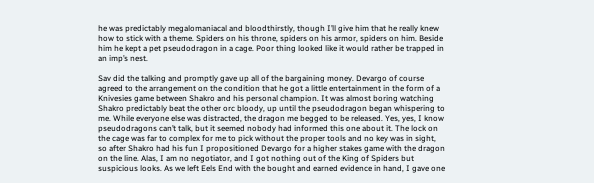he was predictably megalomaniacal and bloodthirstly, though I’ll give him that he really knew how to stick with a theme. Spiders on his throne, spiders on his armor, spiders on him. Beside him he kept a pet pseudodragon in a cage. Poor thing looked like it would rather be trapped in an imp’s nest.

Sav did the talking and promptly gave up all of the bargaining money. Devargo of course agreed to the arrangement on the condition that he got a little entertainment in the form of a Knivesies game between Shakro and his personal champion. It was almost boring watching Shakro predictably beat the other orc bloody, up until the pseudodragon began whispering to me. While everyone else was distracted, the dragon me begged to be released. Yes, yes, I know pseudodragons can’t talk, but it seemed nobody had informed this one about it. The lock on the cage was far to complex for me to pick without the proper tools and no key was in sight, so after Shakro had his fun I propositioned Devargo for a higher stakes game with the dragon on the line. Alas, I am no negotiator, and I got nothing out of the King of Spiders but suspicious looks. As we left Eels End with the bought and earned evidence in hand, I gave one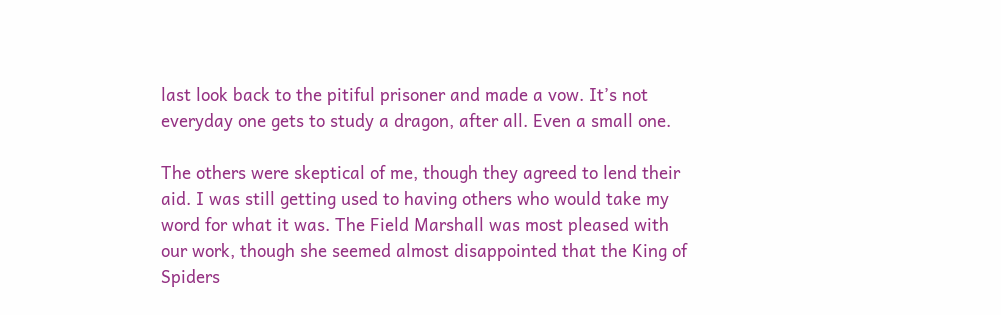last look back to the pitiful prisoner and made a vow. It’s not everyday one gets to study a dragon, after all. Even a small one.

The others were skeptical of me, though they agreed to lend their aid. I was still getting used to having others who would take my word for what it was. The Field Marshall was most pleased with our work, though she seemed almost disappointed that the King of Spiders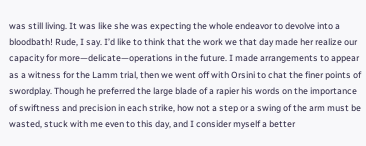was still living. It was like she was expecting the whole endeavor to devolve into a bloodbath! Rude, I say. I’d like to think that the work we that day made her realize our capacity for more—delicate—operations in the future. I made arrangements to appear as a witness for the Lamm trial, then we went off with Orsini to chat the finer points of swordplay. Though he preferred the large blade of a rapier his words on the importance of swiftness and precision in each strike, how not a step or a swing of the arm must be wasted, stuck with me even to this day, and I consider myself a better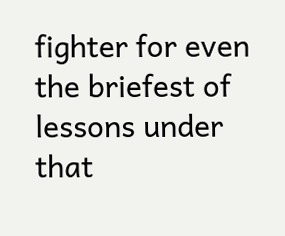fighter for even the briefest of lessons under that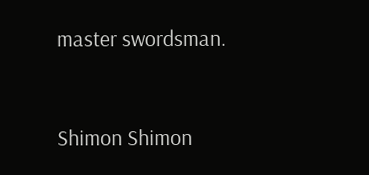master swordsman.


Shimon Shimon